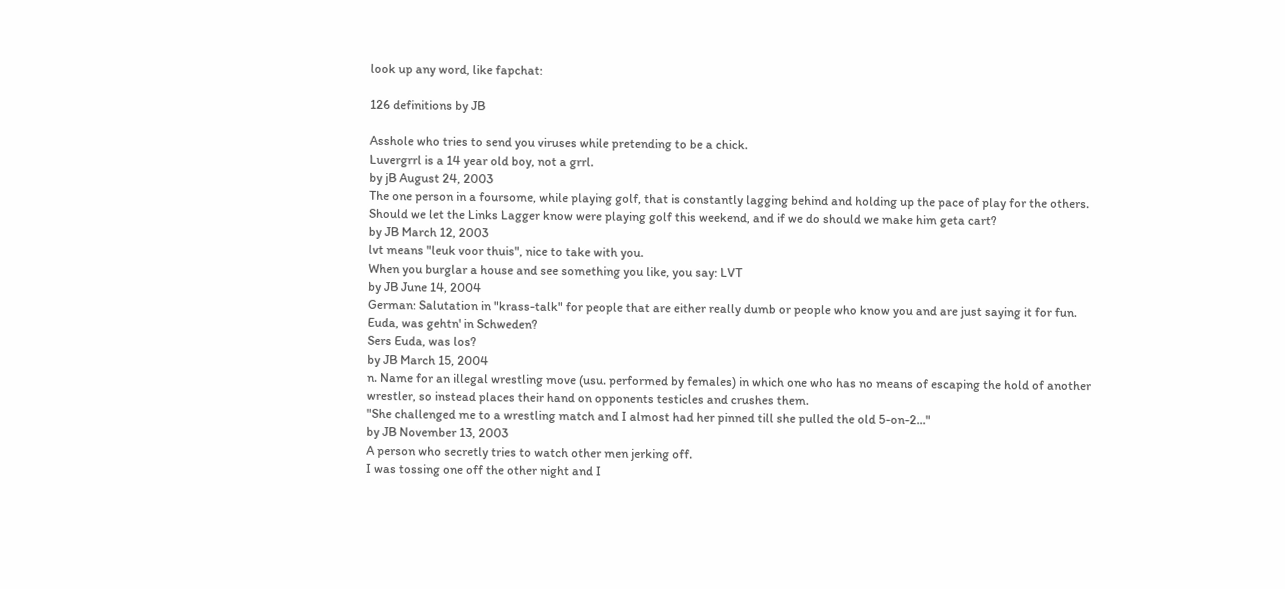look up any word, like fapchat:

126 definitions by JB

Asshole who tries to send you viruses while pretending to be a chick.
Luvergrrl is a 14 year old boy, not a grrl.
by jB August 24, 2003
The one person in a foursome, while playing golf, that is constantly lagging behind and holding up the pace of play for the others.
Should we let the Links Lagger know were playing golf this weekend, and if we do should we make him geta cart?
by JB March 12, 2003
lvt means "leuk voor thuis", nice to take with you.
When you burglar a house and see something you like, you say: LVT
by JB June 14, 2004
German: Salutation in "krass-talk" for people that are either really dumb or people who know you and are just saying it for fun.
Euda, was gehtn' in Schweden?
Sers Euda, was los?
by JB March 15, 2004
n. Name for an illegal wrestling move (usu. performed by females) in which one who has no means of escaping the hold of another wrestler, so instead places their hand on opponents testicles and crushes them.
"She challenged me to a wrestling match and I almost had her pinned till she pulled the old 5-on-2..."
by JB November 13, 2003
A person who secretly tries to watch other men jerking off.
I was tossing one off the other night and I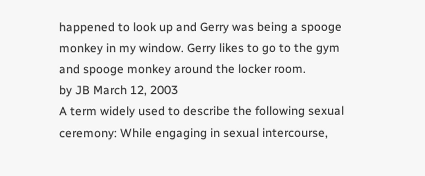happened to look up and Gerry was being a spooge monkey in my window. Gerry likes to go to the gym and spooge monkey around the locker room.
by JB March 12, 2003
A term widely used to describe the following sexual ceremony: While engaging in sexual intercourse,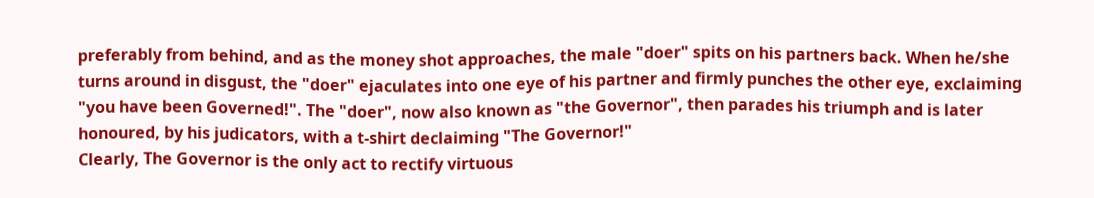preferably from behind, and as the money shot approaches, the male "doer" spits on his partners back. When he/she turns around in disgust, the "doer" ejaculates into one eye of his partner and firmly punches the other eye, exclaiming "you have been Governed!". The "doer", now also known as "the Governor", then parades his triumph and is later honoured, by his judicators, with a t-shirt declaiming "The Governor!"
Clearly, The Governor is the only act to rectify virtuous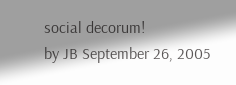social decorum!
by JB September 26, 2005